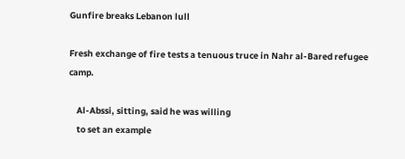Gunfire breaks Lebanon lull

Fresh exchange of fire tests a tenuous truce in Nahr al-Bared refugee camp.

    Al-Abssi, sitting, said he was willing
    to set an example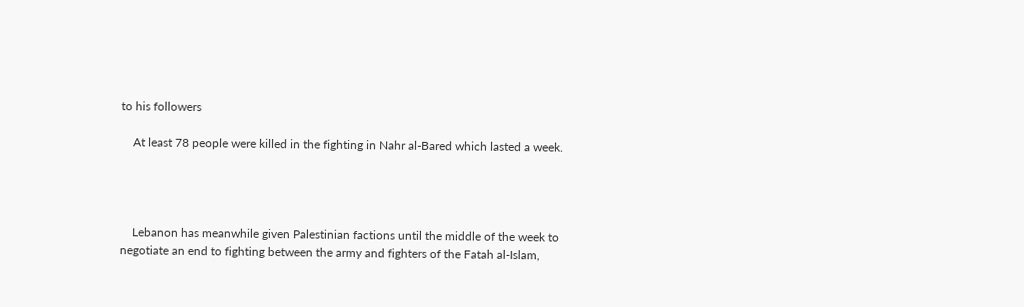to his followers

    At least 78 people were killed in the fighting in Nahr al-Bared which lasted a week.




    Lebanon has meanwhile given Palestinian factions until the middle of the week to negotiate an end to fighting between the army and fighters of the Fatah al-Islam,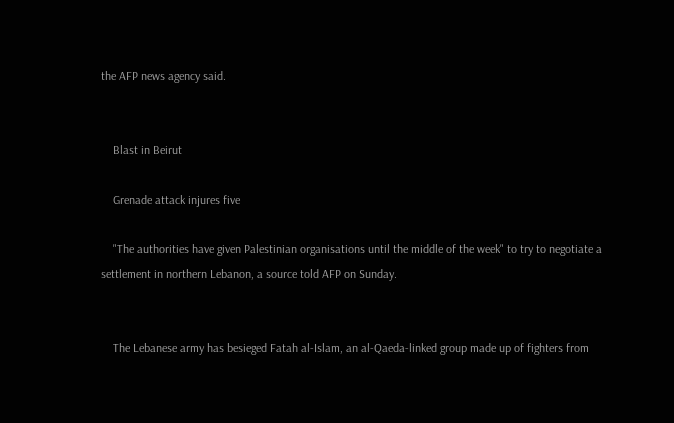the AFP news agency said.


    Blast in Beirut

    Grenade attack injures five

    "The authorities have given Palestinian organisations until the middle of the week" to try to negotiate a settlement in northern Lebanon, a source told AFP on Sunday.


    The Lebanese army has besieged Fatah al-Islam, an al-Qaeda-linked group made up of fighters from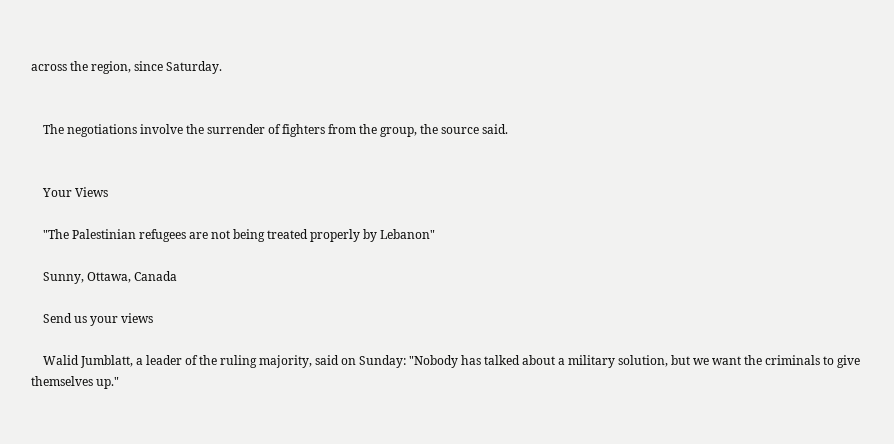across the region, since Saturday.


    The negotiations involve the surrender of fighters from the group, the source said.


    Your Views

    "The Palestinian refugees are not being treated properly by Lebanon"

    Sunny, Ottawa, Canada

    Send us your views

    Walid Jumblatt, a leader of the ruling majority, said on Sunday: "Nobody has talked about a military solution, but we want the criminals to give themselves up."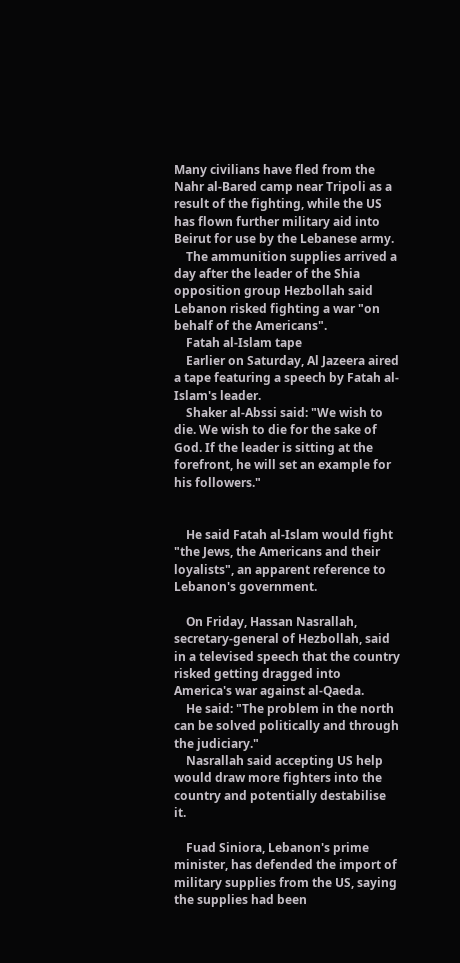Many civilians have fled from the Nahr al-Bared camp near Tripoli as a result of the fighting, while the US has flown further military aid into Beirut for use by the Lebanese army.
    The ammunition supplies arrived a day after the leader of the Shia opposition group Hezbollah said Lebanon risked fighting a war "on behalf of the Americans".
    Fatah al-Islam tape
    Earlier on Saturday, Al Jazeera aired a tape featuring a speech by Fatah al-Islam's leader.
    Shaker al-Abssi said: "We wish to die. We wish to die for the sake of God. If the leader is sitting at the forefront, he will set an example for his followers."


    He said Fatah al-Islam would fight "the Jews, the Americans and their loyalists", an apparent reference to Lebanon's government.

    On Friday, Hassan Nasrallah, secretary-general of Hezbollah, said in a televised speech that the country risked getting dragged into America's war against al-Qaeda.
    He said: "The problem in the north can be solved politically and through the judiciary."
    Nasrallah said accepting US help would draw more fighters into the country and potentially destabilise it.

    Fuad Siniora, Lebanon's prime minister, has defended the import of military supplies from the US, saying the supplies had been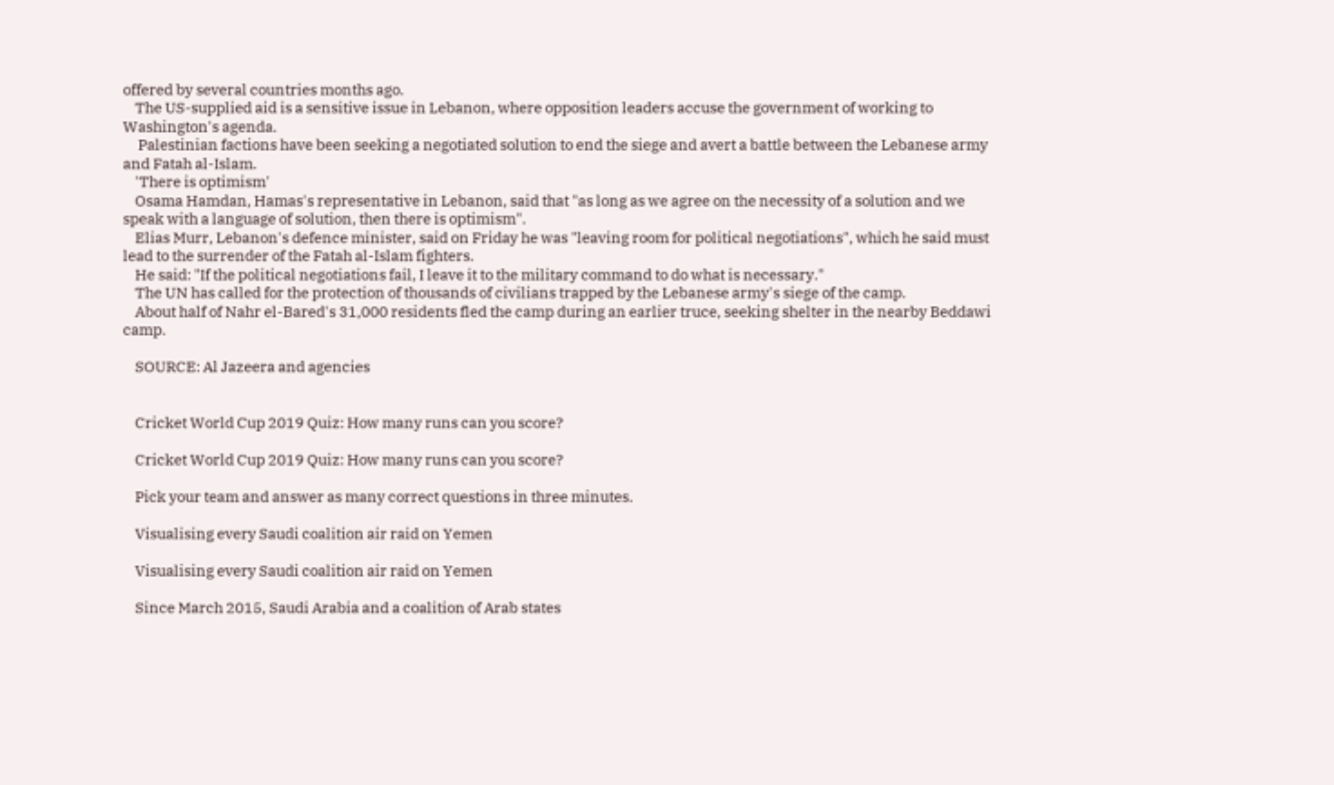offered by several countries months ago.
    The US-supplied aid is a sensitive issue in Lebanon, where opposition leaders accuse the government of working to Washington's agenda.
     Palestinian factions have been seeking a negotiated solution to end the siege and avert a battle between the Lebanese army and Fatah al-Islam.
    'There is optimism'
    Osama Hamdan, Hamas's representative in Lebanon, said that "as long as we agree on the necessity of a solution and we speak with a language of solution, then there is optimism".
    Elias Murr, Lebanon's defence minister, said on Friday he was "leaving room for political negotiations", which he said must lead to the surrender of the Fatah al-Islam fighters.
    He said: "If the political negotiations fail, I leave it to the military command to do what is necessary."
    The UN has called for the protection of thousands of civilians trapped by the Lebanese army's siege of the camp.
    About half of Nahr el-Bared's 31,000 residents fled the camp during an earlier truce, seeking shelter in the nearby Beddawi camp.

    SOURCE: Al Jazeera and agencies


    Cricket World Cup 2019 Quiz: How many runs can you score?

    Cricket World Cup 2019 Quiz: How many runs can you score?

    Pick your team and answer as many correct questions in three minutes.

    Visualising every Saudi coalition air raid on Yemen

    Visualising every Saudi coalition air raid on Yemen

    Since March 2015, Saudi Arabia and a coalition of Arab states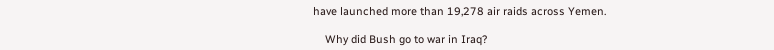have launched more than 19,278 air raids across Yemen.

    Why did Bush go to war in Iraq?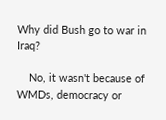Why did Bush go to war in Iraq?

    No, it wasn't because of WMDs, democracy or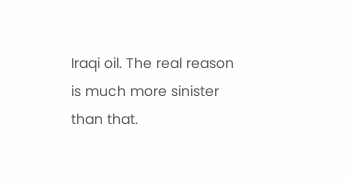Iraqi oil. The real reason is much more sinister than that.